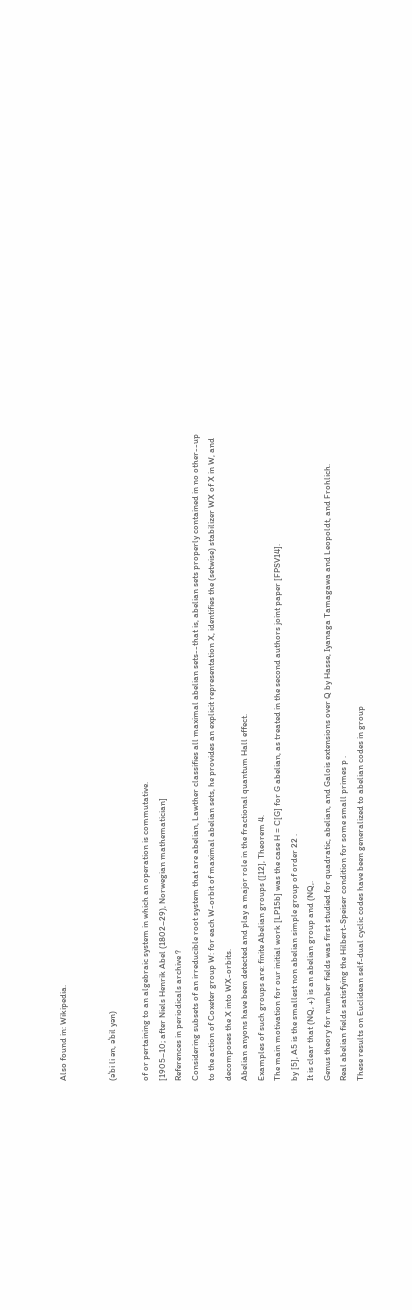Also found in: Wikipedia.


(əˈbi li ən, əˈbil yən)

of or pertaining to an algebraic system in which an operation is commutative.
[1905–10; after Niels Henrik Abel (1802–29), Norwegian mathematician]
References in periodicals archive ?
Considering subsets of an irreducible root system that are abelian, Lawther classifies all maximal abelian sets--that is, abelian sets properly contained in no other--up to the action of Coxeter group W: for each W-orbit of maximal abelian sets, he provides an explicit representation X, identifies the (setwise) stabilizer WX of X in W, and decomposes the X into WX-orbits.
Abelian anyons have been detected and play a major role in the fractional quantum Hall effect.
Examples of such groups are: finite Abelian groups ([12], Theorem 4.
The main motivation for our initial work [LP15b] was the case H = C[G] for G abelian, as treated in the second authors joint paper [FPSV14].
by [5], A5 is the smallest non abelian simple group of order 22 .
It is clear that (NQ, +) is an abelian group and (NQ,.
Genus theory for number fields was first studied for quadratic, abelian, and Galois extensions over Q by Hasse, Iyanaga Tamagawa and Leopoldt, and Frohlich.
Real abelian fields satisfying the Hilbert-Speiser condition for some small primes p .
These results on Euclidean self-dual cyclic codes have been generalized to abelian codes in group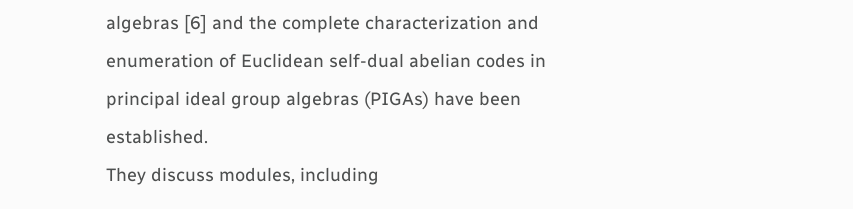algebras [6] and the complete characterization and enumeration of Euclidean self-dual abelian codes in principal ideal group algebras (PIGAs) have been established.
They discuss modules, including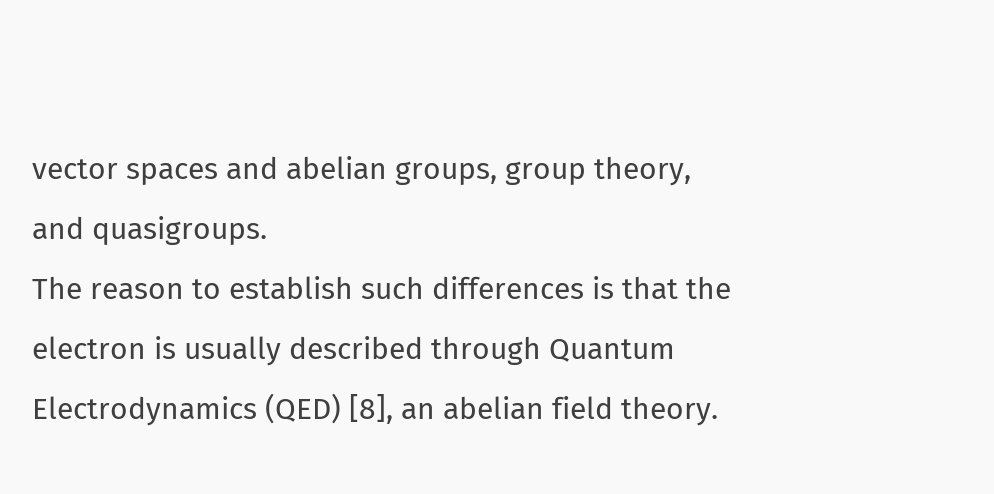vector spaces and abelian groups, group theory, and quasigroups.
The reason to establish such differences is that the electron is usually described through Quantum Electrodynamics (QED) [8], an abelian field theory.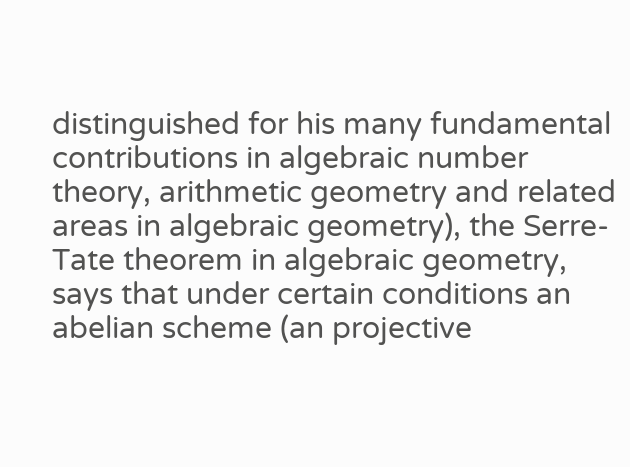distinguished for his many fundamental contributions in algebraic number theory, arithmetic geometry and related areas in algebraic geometry), the Serre-Tate theorem in algebraic geometry, says that under certain conditions an abelian scheme (an projective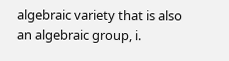algebraic variety that is also an algebraic group, i.